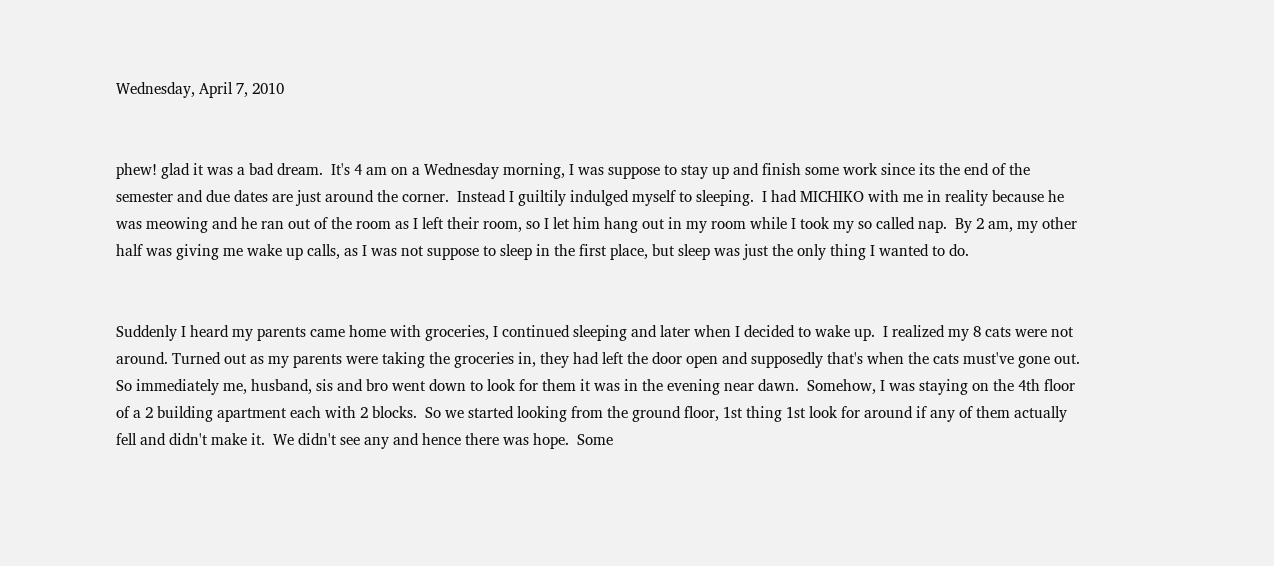Wednesday, April 7, 2010


phew! glad it was a bad dream.  It's 4 am on a Wednesday morning, I was suppose to stay up and finish some work since its the end of the semester and due dates are just around the corner.  Instead I guiltily indulged myself to sleeping.  I had MICHIKO with me in reality because he was meowing and he ran out of the room as I left their room, so I let him hang out in my room while I took my so called nap.  By 2 am, my other half was giving me wake up calls, as I was not suppose to sleep in the first place, but sleep was just the only thing I wanted to do.


Suddenly I heard my parents came home with groceries, I continued sleeping and later when I decided to wake up.  I realized my 8 cats were not around. Turned out as my parents were taking the groceries in, they had left the door open and supposedly that's when the cats must've gone out.  So immediately me, husband, sis and bro went down to look for them it was in the evening near dawn.  Somehow, I was staying on the 4th floor of a 2 building apartment each with 2 blocks.  So we started looking from the ground floor, 1st thing 1st look for around if any of them actually fell and didn't make it.  We didn't see any and hence there was hope.  Some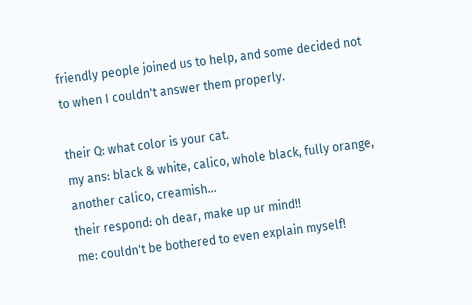friendly people joined us to help, and some decided not to when I couldn't answer them properly.

their Q: what color is your cat.
my ans: black & white, calico, whole black, fully orange, another calico, creamish...
their respond: oh dear, make up ur mind!!
me: couldn't be bothered to even explain myself!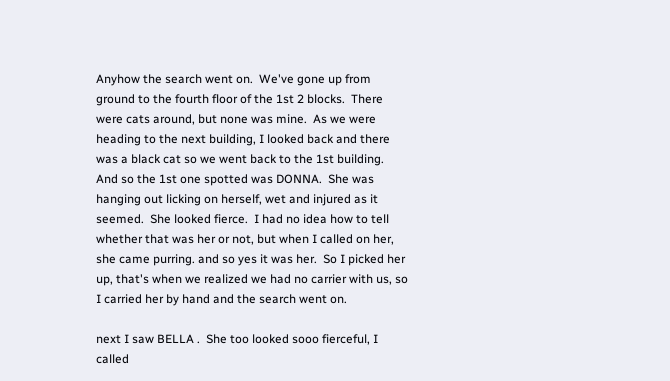Anyhow the search went on.  We've gone up from ground to the fourth floor of the 1st 2 blocks.  There were cats around, but none was mine.  As we were heading to the next building, I looked back and there was a black cat so we went back to the 1st building.  And so the 1st one spotted was DONNA.  She was hanging out licking on herself, wet and injured as it seemed.  She looked fierce.  I had no idea how to tell whether that was her or not, but when I called on her, she came purring. and so yes it was her.  So I picked her up, that's when we realized we had no carrier with us, so I carried her by hand and the search went on.

next I saw BELLA .  She too looked sooo fierceful, I called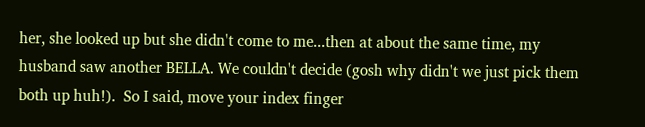her, she looked up but she didn't come to me...then at about the same time, my husband saw another BELLA. We couldn't decide (gosh why didn't we just pick them both up huh!).  So I said, move your index finger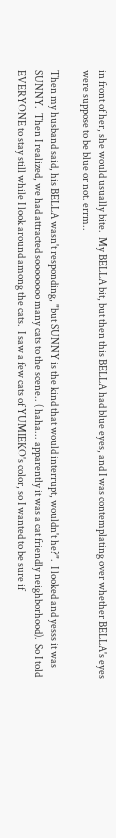in front of her, she would usually bite.  My BELLA bit, but then this BELLA had blue eyes, and I was contemplating over whether BELLA's eyes were suppose to be blue or not. errm..

Then my husband said, his BELLA wasn't responding, "but SUNNY is the kind that would interrupt, wouldn't he?".  I looked and yesss it was SUNNY.  Then I realized, we had attracted soooooooo many cats to the scene.. ( haha... apparently it was a cat friendly neighborhood).  So I told EVERYONE to stay still while I look around among the cats.  I saw a few cats of YUMIEKO's color, so I wanted to be sure if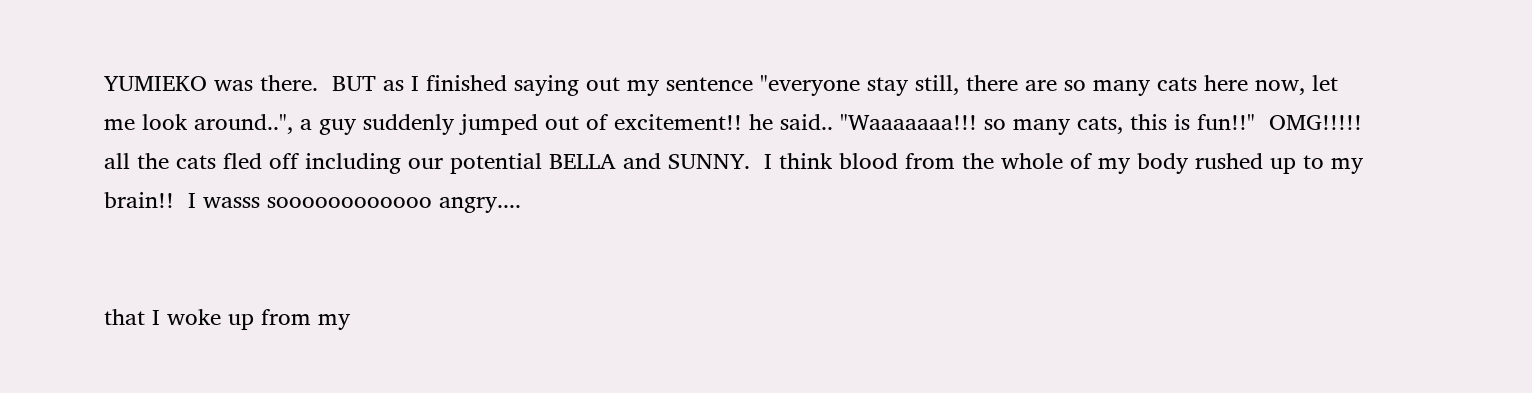YUMIEKO was there.  BUT as I finished saying out my sentence "everyone stay still, there are so many cats here now, let me look around..", a guy suddenly jumped out of excitement!! he said.. "Waaaaaaa!!! so many cats, this is fun!!"  OMG!!!!! all the cats fled off including our potential BELLA and SUNNY.  I think blood from the whole of my body rushed up to my brain!!  I wasss soooooooooooo angry....


that I woke up from my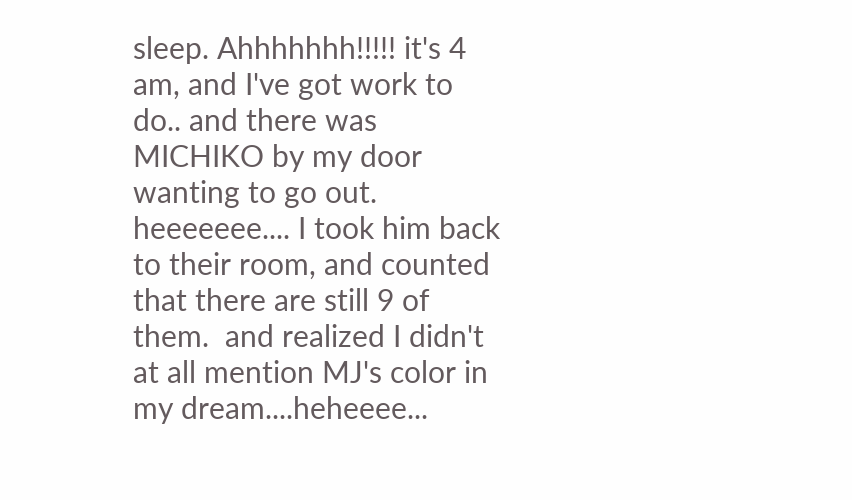sleep. Ahhhhhhh!!!!! it's 4 am, and I've got work to do.. and there was MICHIKO by my door wanting to go out.  heeeeeee.... I took him back to their room, and counted that there are still 9 of them.  and realized I didn't at all mention MJ's color in my dream....heheeee...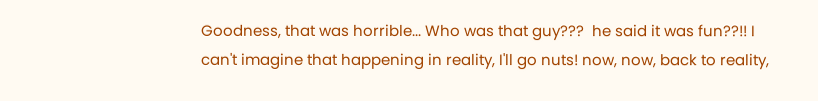Goodness, that was horrible... Who was that guy???  he said it was fun??!! I can't imagine that happening in reality, I'll go nuts! now, now, back to reality,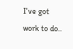I've got work to do..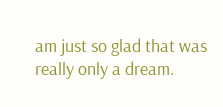am just so glad that was really only a dream.